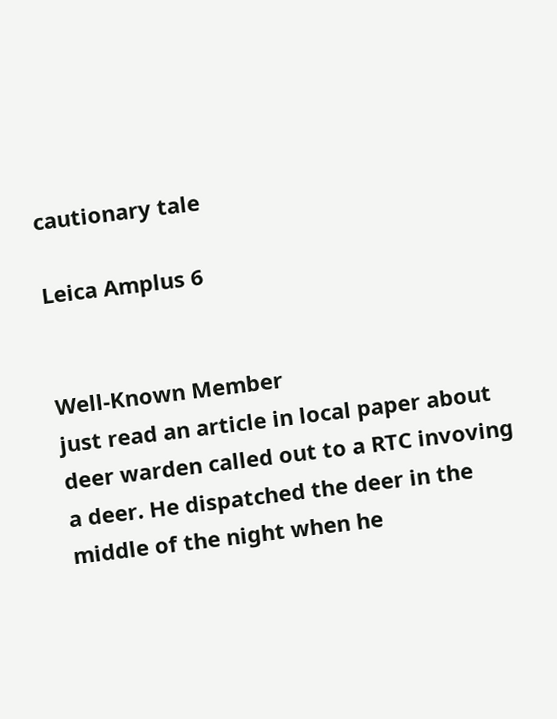cautionary tale

Leica Amplus 6


Well-Known Member
just read an article in local paper about deer warden called out to a RTC invoving a deer. He dispatched the deer in the middle of the night when he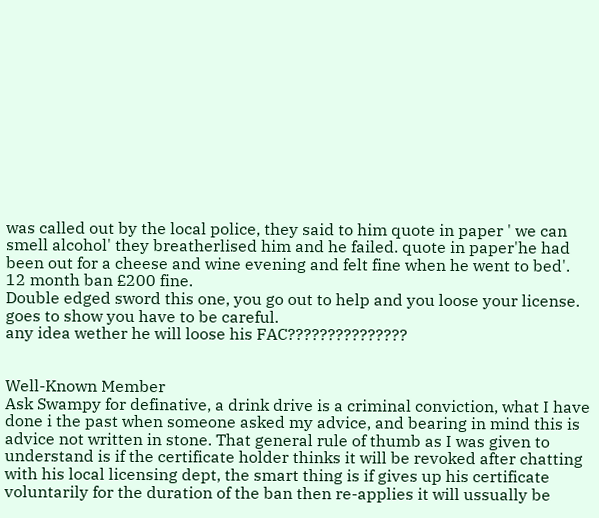was called out by the local police, they said to him quote in paper ' we can smell alcohol' they breatherlised him and he failed. quote in paper'he had been out for a cheese and wine evening and felt fine when he went to bed'. 12 month ban £200 fine.
Double edged sword this one, you go out to help and you loose your license.
goes to show you have to be careful.
any idea wether he will loose his FAC???????????????


Well-Known Member
Ask Swampy for definative, a drink drive is a criminal conviction, what I have done i the past when someone asked my advice, and bearing in mind this is advice not written in stone. That general rule of thumb as I was given to understand is if the certificate holder thinks it will be revoked after chatting with his local licensing dept, the smart thing is if gives up his certificate voluntarily for the duration of the ban then re-applies it will ussually be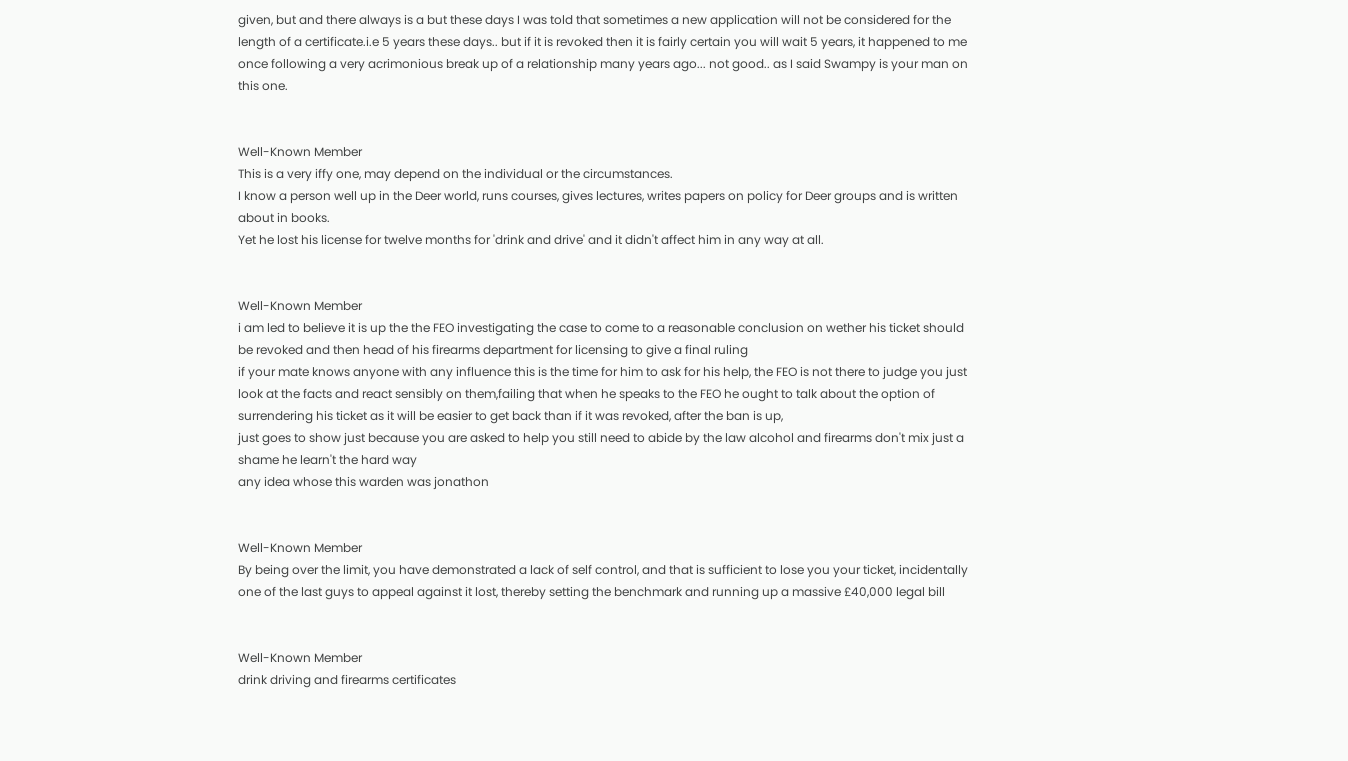given, but and there always is a but these days I was told that sometimes a new application will not be considered for the length of a certificate.i.e 5 years these days.. but if it is revoked then it is fairly certain you will wait 5 years, it happened to me once following a very acrimonious break up of a relationship many years ago... not good.. as I said Swampy is your man on this one.


Well-Known Member
This is a very iffy one, may depend on the individual or the circumstances.
I know a person well up in the Deer world, runs courses, gives lectures, writes papers on policy for Deer groups and is written about in books.
Yet he lost his license for twelve months for 'drink and drive' and it didn't affect him in any way at all.


Well-Known Member
i am led to believe it is up the the FEO investigating the case to come to a reasonable conclusion on wether his ticket should be revoked and then head of his firearms department for licensing to give a final ruling
if your mate knows anyone with any influence this is the time for him to ask for his help, the FEO is not there to judge you just look at the facts and react sensibly on them,failing that when he speaks to the FEO he ought to talk about the option of surrendering his ticket as it will be easier to get back than if it was revoked, after the ban is up,
just goes to show just because you are asked to help you still need to abide by the law alcohol and firearms don't mix just a shame he learn't the hard way
any idea whose this warden was jonathon


Well-Known Member
By being over the limit, you have demonstrated a lack of self control, and that is sufficient to lose you your ticket, incidentally one of the last guys to appeal against it lost, thereby setting the benchmark and running up a massive £40,000 legal bill


Well-Known Member
drink driving and firearms certificates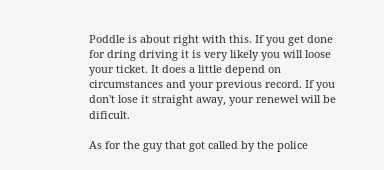Poddle is about right with this. If you get done for dring driving it is very likely you will loose your ticket. It does a little depend on circumstances and your previous record. If you don't lose it straight away, your renewel will be dificult.

As for the guy that got called by the police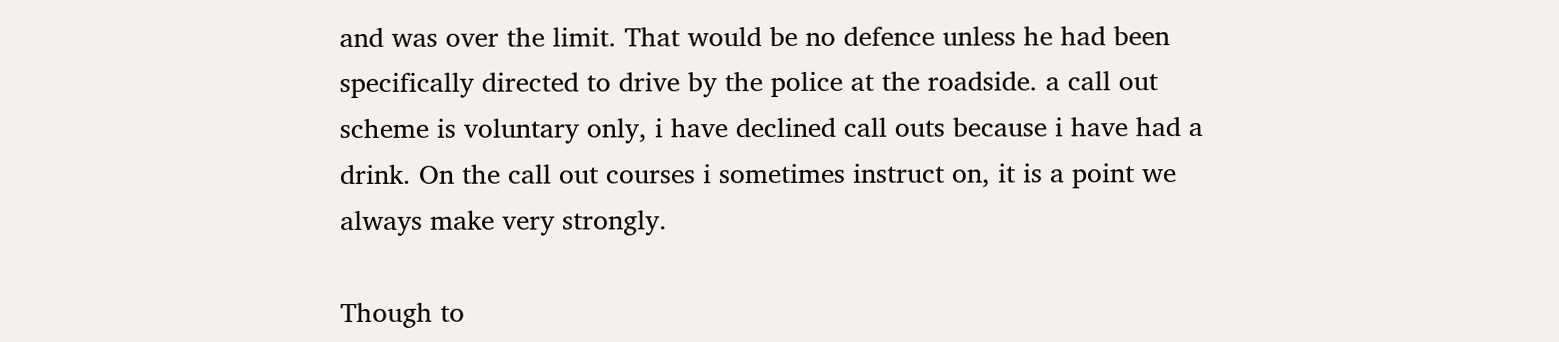and was over the limit. That would be no defence unless he had been specifically directed to drive by the police at the roadside. a call out scheme is voluntary only, i have declined call outs because i have had a drink. On the call out courses i sometimes instruct on, it is a point we always make very strongly.

Though to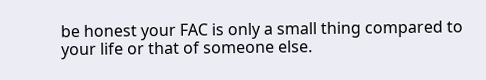be honest your FAC is only a small thing compared to your life or that of someone else.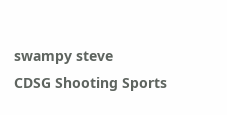swampy steve
CDSG Shooting Sports